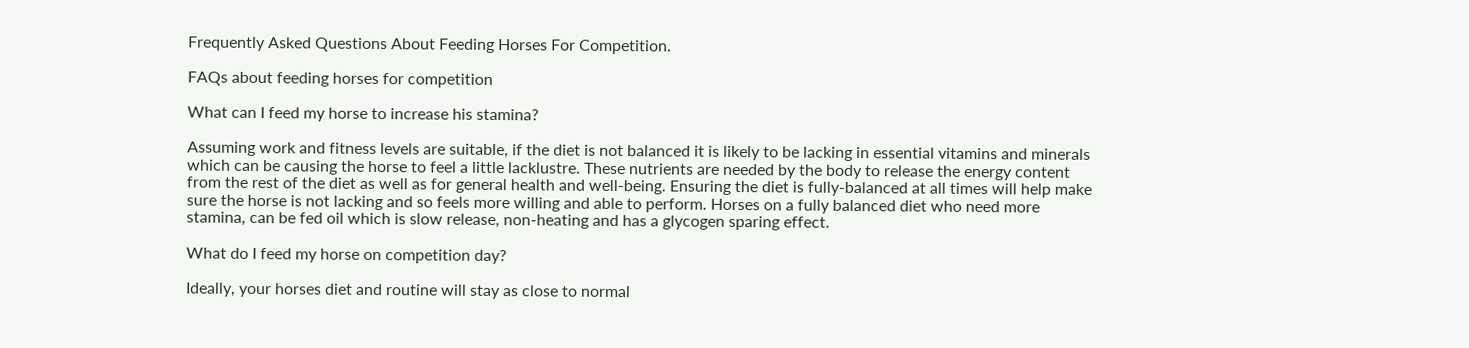Frequently Asked Questions About Feeding Horses For Competition.

FAQs about feeding horses for competition

What can I feed my horse to increase his stamina?

Assuming work and fitness levels are suitable, if the diet is not balanced it is likely to be lacking in essential vitamins and minerals which can be causing the horse to feel a little lacklustre. These nutrients are needed by the body to release the energy content from the rest of the diet as well as for general health and well-being. Ensuring the diet is fully-balanced at all times will help make sure the horse is not lacking and so feels more willing and able to perform. Horses on a fully balanced diet who need more stamina, can be fed oil which is slow release, non-heating and has a glycogen sparing effect.

What do I feed my horse on competition day?

Ideally, your horses diet and routine will stay as close to normal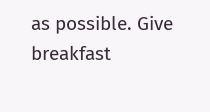as possible. Give breakfast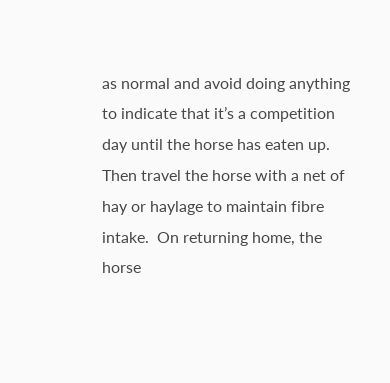as normal and avoid doing anything to indicate that it’s a competition day until the horse has eaten up. Then travel the horse with a net of hay or haylage to maintain fibre intake.  On returning home, the horse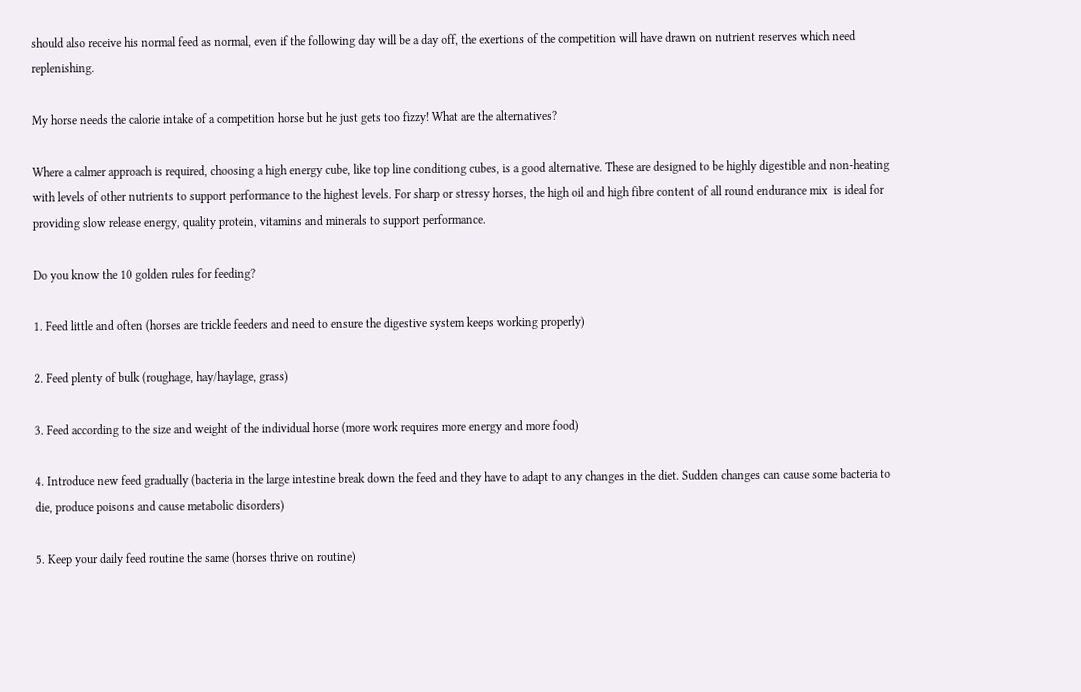should also receive his normal feed as normal, even if the following day will be a day off, the exertions of the competition will have drawn on nutrient reserves which need replenishing.

My horse needs the calorie intake of a competition horse but he just gets too fizzy! What are the alternatives?

Where a calmer approach is required, choosing a high energy cube, like top line conditiong cubes, is a good alternative. These are designed to be highly digestible and non-heating with levels of other nutrients to support performance to the highest levels. For sharp or stressy horses, the high oil and high fibre content of all round endurance mix  is ideal for providing slow release energy, quality protein, vitamins and minerals to support performance.

Do you know the 10 golden rules for feeding?

1. Feed little and often (horses are trickle feeders and need to ensure the digestive system keeps working properly)

2. Feed plenty of bulk (roughage, hay/haylage, grass)

3. Feed according to the size and weight of the individual horse (more work requires more energy and more food)

4. Introduce new feed gradually (bacteria in the large intestine break down the feed and they have to adapt to any changes in the diet. Sudden changes can cause some bacteria to die, produce poisons and cause metabolic disorders)

5. Keep your daily feed routine the same (horses thrive on routine)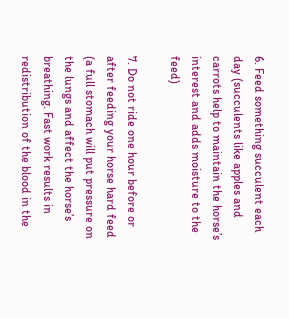6. Feed something succulent each day (succulents like apples and carrots help to maintain the horse’s interest and adds moisture to the feed)

7. Do not ride one hour before or after feeding your horse hard feed (a full stomach will put pressure on the lungs and affect the horse’s breathing. Fast work results in redistribution of the blood in the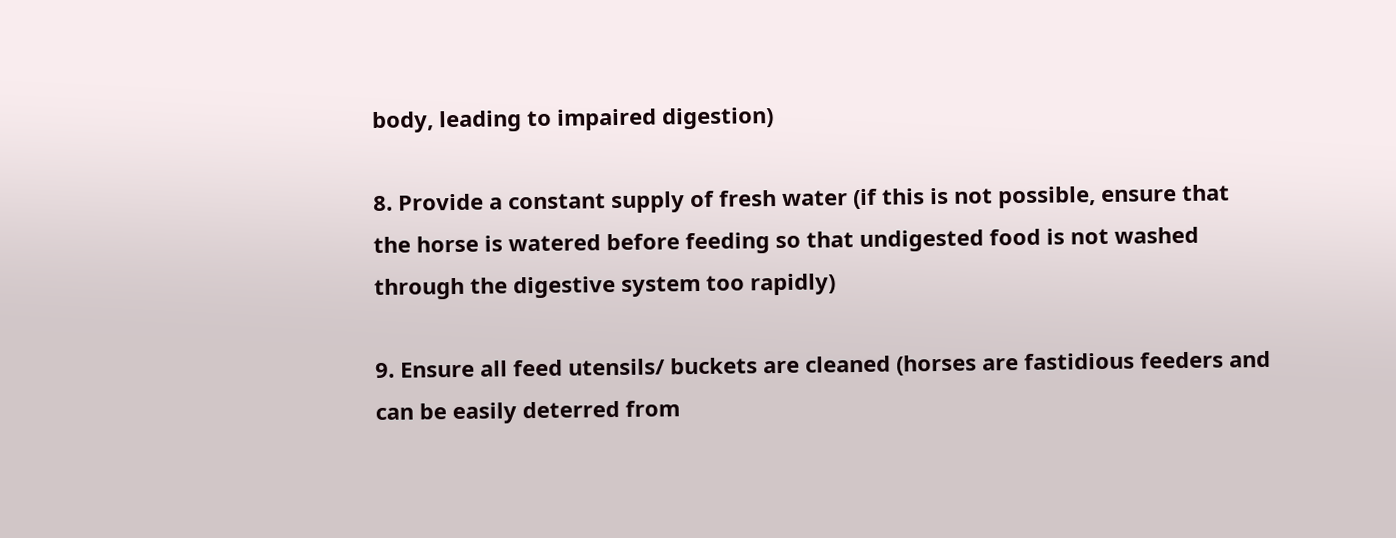body, leading to impaired digestion)

8. Provide a constant supply of fresh water (if this is not possible, ensure that the horse is watered before feeding so that undigested food is not washed through the digestive system too rapidly)

9. Ensure all feed utensils/ buckets are cleaned (horses are fastidious feeders and can be easily deterred from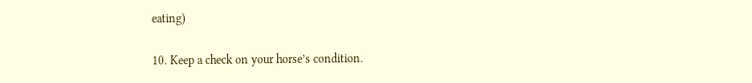eating)

10. Keep a check on your horse’s condition.